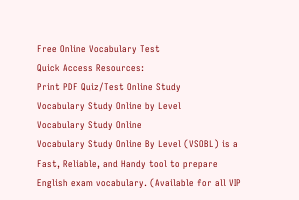Free Online Vocabulary Test
Quick Access Resources:
Print PDF Quiz/Test Online Study
Vocabulary Study Online by Level
Vocabulary Study Online
Vocabulary Study Online By Level (VSOBL) is a Fast, Reliable, and Handy tool to prepare English exam vocabulary. (Available for all VIP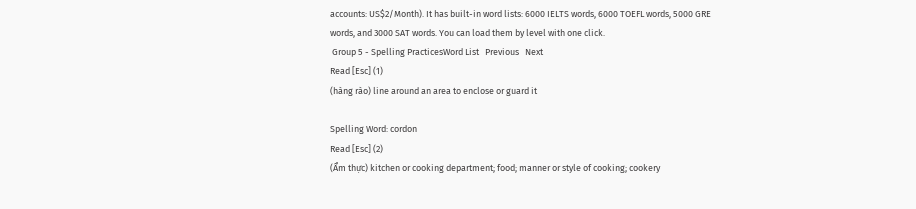accounts: US$2/Month). It has built-in word lists: 6000 IELTS words, 6000 TOEFL words, 5000 GRE words, and 3000 SAT words. You can load them by level with one click.
 Group 5 - Spelling PracticesWord List   Previous   Next
Read [Esc] (1)
(hàng rào) line around an area to enclose or guard it

Spelling Word: cordon
Read [Esc] (2)
(Ẩm thực) kitchen or cooking department; food; manner or style of cooking; cookery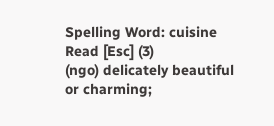Spelling Word: cuisine
Read [Esc] (3)
(ngo) delicately beautiful or charming;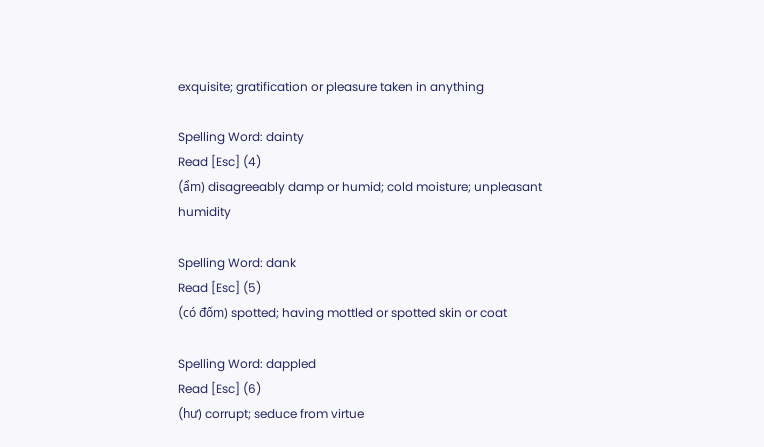exquisite; gratification or pleasure taken in anything

Spelling Word: dainty
Read [Esc] (4)
(ẩm) disagreeably damp or humid; cold moisture; unpleasant humidity

Spelling Word: dank
Read [Esc] (5)
(có đốm) spotted; having mottled or spotted skin or coat

Spelling Word: dappled
Read [Esc] (6)
(hư) corrupt; seduce from virtue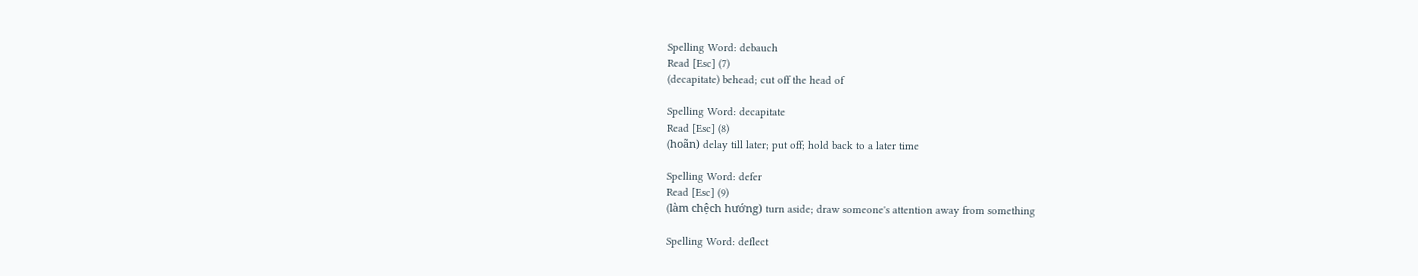Spelling Word: debauch
Read [Esc] (7)
(decapitate) behead; cut off the head of

Spelling Word: decapitate
Read [Esc] (8)
(hoãn) delay till later; put off; hold back to a later time

Spelling Word: defer
Read [Esc] (9)
(làm chệch hướng) turn aside; draw someone's attention away from something

Spelling Word: deflect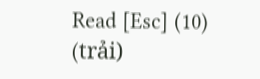Read [Esc] (10)
(trải)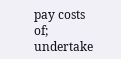pay costs of; undertake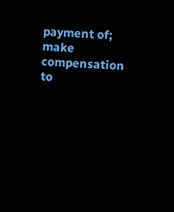payment of; make compensation to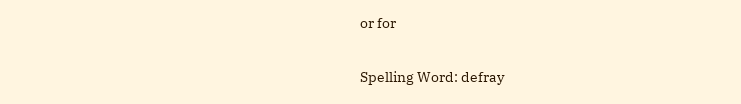or for

Spelling Word: defray